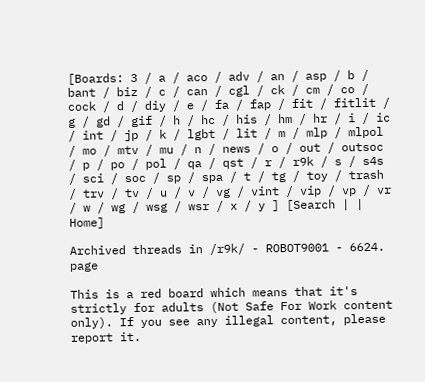[Boards: 3 / a / aco / adv / an / asp / b / bant / biz / c / can / cgl / ck / cm / co / cock / d / diy / e / fa / fap / fit / fitlit / g / gd / gif / h / hc / his / hm / hr / i / ic / int / jp / k / lgbt / lit / m / mlp / mlpol / mo / mtv / mu / n / news / o / out / outsoc / p / po / pol / qa / qst / r / r9k / s / s4s / sci / soc / sp / spa / t / tg / toy / trash / trv / tv / u / v / vg / vint / vip / vp / vr / w / wg / wsg / wsr / x / y ] [Search | | Home]

Archived threads in /r9k/ - ROBOT9001 - 6624. page

This is a red board which means that it's strictly for adults (Not Safe For Work content only). If you see any illegal content, please report it.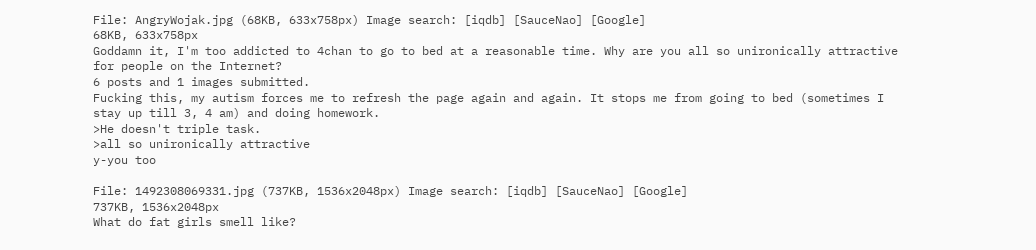File: AngryWojak.jpg (68KB, 633x758px) Image search: [iqdb] [SauceNao] [Google]
68KB, 633x758px
Goddamn it, I'm too addicted to 4chan to go to bed at a reasonable time. Why are you all so unironically attractive for people on the Internet?
6 posts and 1 images submitted.
Fucking this, my autism forces me to refresh the page again and again. It stops me from going to bed (sometimes I stay up till 3, 4 am) and doing homework.
>He doesn't triple task.
>all so unironically attractive
y-you too

File: 1492308069331.jpg (737KB, 1536x2048px) Image search: [iqdb] [SauceNao] [Google]
737KB, 1536x2048px
What do fat girls smell like?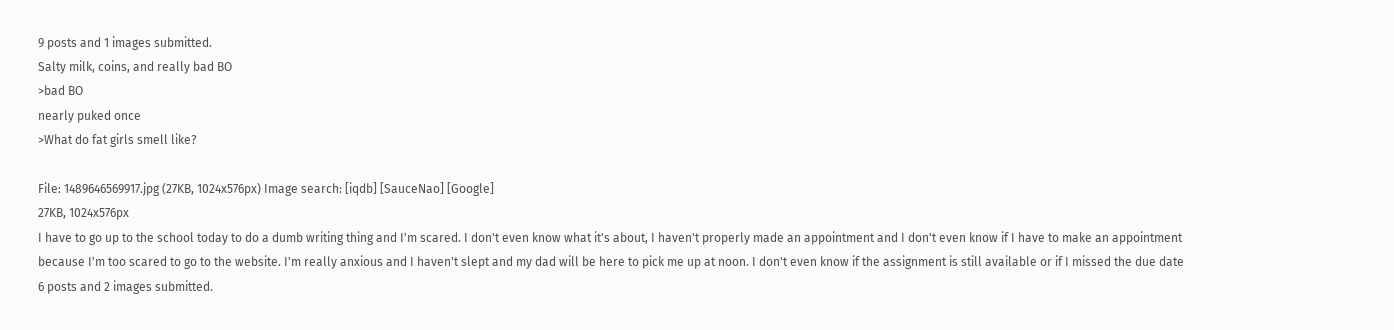9 posts and 1 images submitted.
Salty milk, coins, and really bad BO
>bad BO
nearly puked once
>What do fat girls smell like?

File: 1489646569917.jpg (27KB, 1024x576px) Image search: [iqdb] [SauceNao] [Google]
27KB, 1024x576px
I have to go up to the school today to do a dumb writing thing and I'm scared. I don't even know what it's about, I haven't properly made an appointment and I don't even know if I have to make an appointment because I'm too scared to go to the website. I'm really anxious and I haven't slept and my dad will be here to pick me up at noon. I don't even know if the assignment is still available or if I missed the due date
6 posts and 2 images submitted.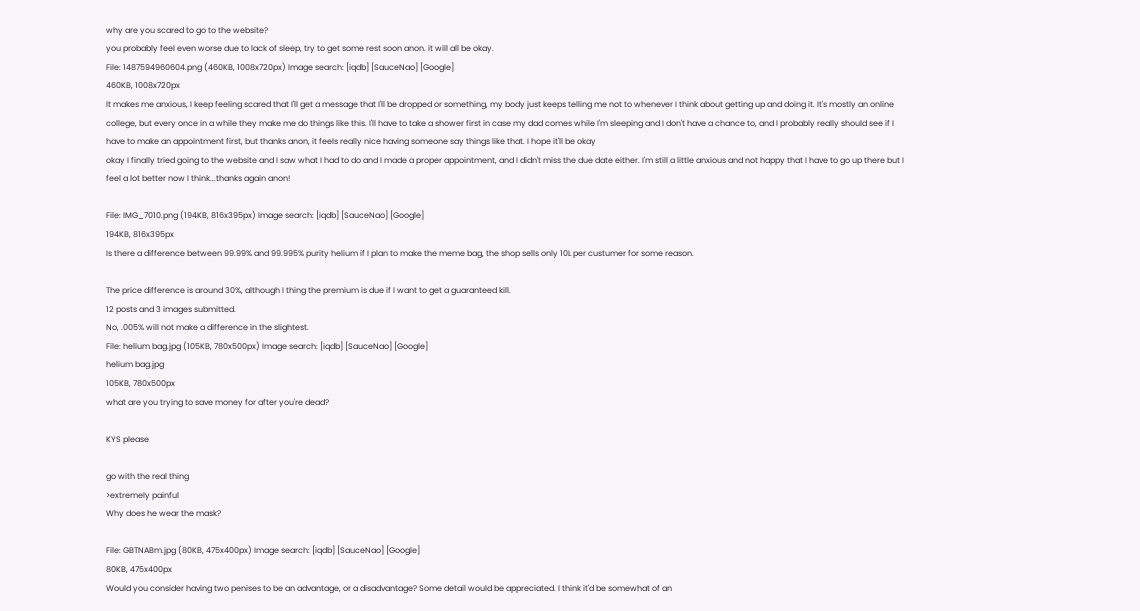why are you scared to go to the website?
you probably feel even worse due to lack of sleep, try to get some rest soon anon. it will all be okay.
File: 1487594960604.png (460KB, 1008x720px) Image search: [iqdb] [SauceNao] [Google]
460KB, 1008x720px
It makes me anxious, I keep feeling scared that I'll get a message that I'll be dropped or something, my body just keeps telling me not to whenever I think about getting up and doing it. It's mostly an online college, but every once in a while they make me do things like this. I'll have to take a shower first in case my dad comes while I'm sleeping and I don't have a chance to, and I probably really should see if I have to make an appointment first, but thanks anon, it feels really nice having someone say things like that. I hope it'll be okay
okay I finally tried going to the website and I saw what I had to do and I made a proper appointment, and I didn't miss the due date either. I'm still a little anxious and not happy that I have to go up there but I feel a lot better now I think...thanks again anon!

File: IMG_7010.png (194KB, 816x395px) Image search: [iqdb] [SauceNao] [Google]
194KB, 816x395px
Is there a difference between 99.99% and 99.995% purity helium if I plan to make the meme bag, the shop sells only 10L per custumer for some reason.

The price difference is around 30%, although I thing the premium is due if I want to get a guaranteed kill.
12 posts and 3 images submitted.
No, .005% will not make a difference in the slightest.
File: helium bag.jpg (105KB, 780x500px) Image search: [iqdb] [SauceNao] [Google]
helium bag.jpg
105KB, 780x500px
what are you trying to save money for after you're dead?

KYS please

go with the real thing
>extremely painful
Why does he wear the mask?

File: GBTNABm.jpg (80KB, 475x400px) Image search: [iqdb] [SauceNao] [Google]
80KB, 475x400px
Would you consider having two penises to be an advantage, or a disadvantage? Some detail would be appreciated. I think it'd be somewhat of an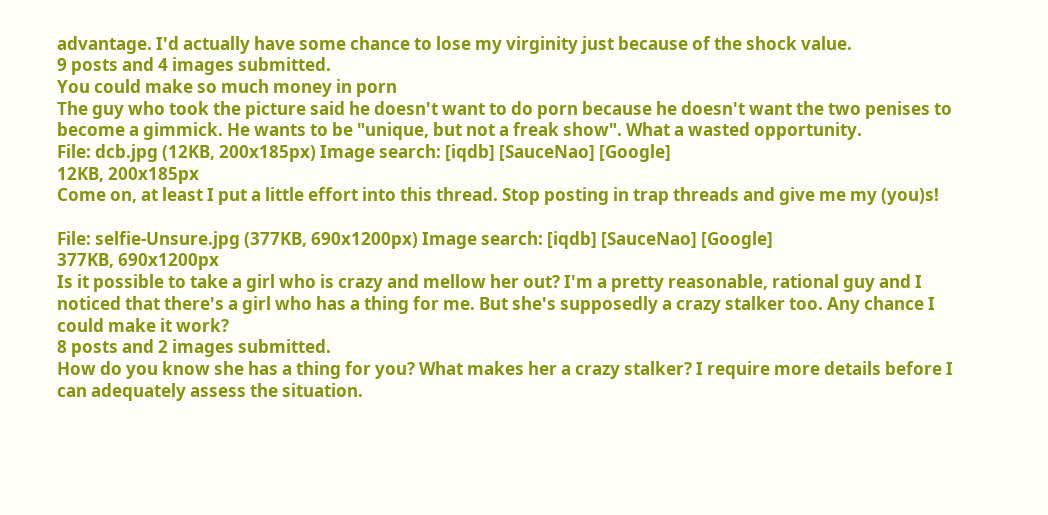advantage. I'd actually have some chance to lose my virginity just because of the shock value.
9 posts and 4 images submitted.
You could make so much money in porn
The guy who took the picture said he doesn't want to do porn because he doesn't want the two penises to become a gimmick. He wants to be "unique, but not a freak show". What a wasted opportunity.
File: dcb.jpg (12KB, 200x185px) Image search: [iqdb] [SauceNao] [Google]
12KB, 200x185px
Come on, at least I put a little effort into this thread. Stop posting in trap threads and give me my (you)s!

File: selfie-Unsure.jpg (377KB, 690x1200px) Image search: [iqdb] [SauceNao] [Google]
377KB, 690x1200px
Is it possible to take a girl who is crazy and mellow her out? I'm a pretty reasonable, rational guy and I noticed that there's a girl who has a thing for me. But she's supposedly a crazy stalker too. Any chance I could make it work?
8 posts and 2 images submitted.
How do you know she has a thing for you? What makes her a crazy stalker? I require more details before I can adequately assess the situation.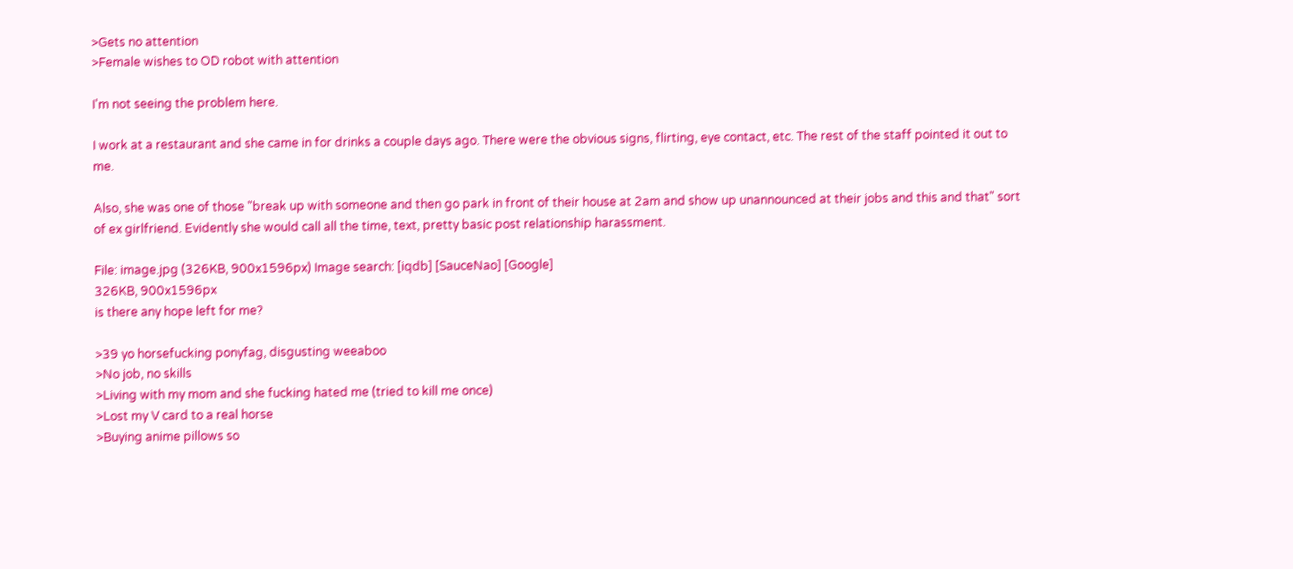>Gets no attention
>Female wishes to OD robot with attention

I'm not seeing the problem here.

I work at a restaurant and she came in for drinks a couple days ago. There were the obvious signs, flirting, eye contact, etc. The rest of the staff pointed it out to me.

Also, she was one of those "break up with someone and then go park in front of their house at 2am and show up unannounced at their jobs and this and that" sort of ex girlfriend. Evidently she would call all the time, text, pretty basic post relationship harassment.

File: image.jpg (326KB, 900x1596px) Image search: [iqdb] [SauceNao] [Google]
326KB, 900x1596px
is there any hope left for me?

>39 yo horsefucking ponyfag, disgusting weeaboo
>No job, no skills
>Living with my mom and she fucking hated me (tried to kill me once)
>Lost my V card to a real horse
>Buying anime pillows so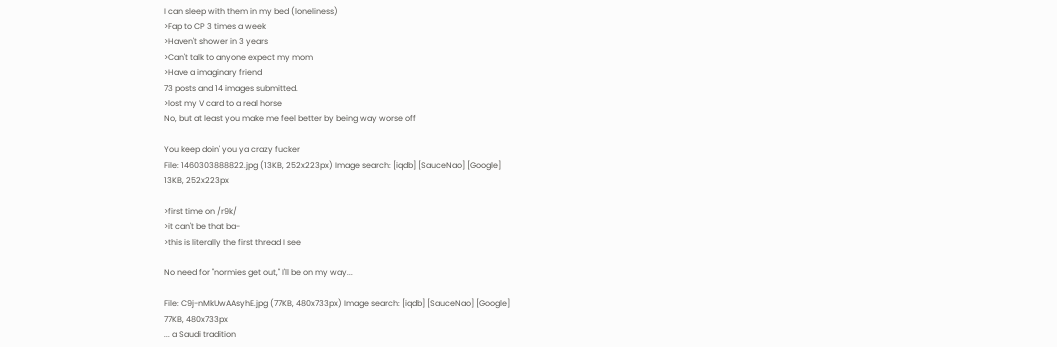I can sleep with them in my bed (loneliness)
>Fap to CP 3 times a week
>Haven't shower in 3 years
>Can't talk to anyone expect my mom
>Have a imaginary friend
73 posts and 14 images submitted.
>lost my V card to a real horse
No, but at least you make me feel better by being way worse off

You keep doin' you ya crazy fucker
File: 1460303888822.jpg (13KB, 252x223px) Image search: [iqdb] [SauceNao] [Google]
13KB, 252x223px

>first time on /r9k/
>it can't be that ba-
>this is literally the first thread I see

No need for "normies get out," I'll be on my way...

File: C9j-nMkUwAAsyhE.jpg (77KB, 480x733px) Image search: [iqdb] [SauceNao] [Google]
77KB, 480x733px
... a Saudi tradition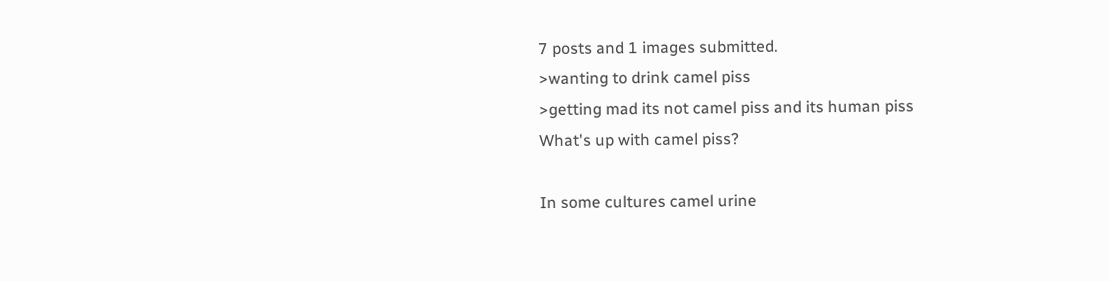7 posts and 1 images submitted.
>wanting to drink camel piss
>getting mad its not camel piss and its human piss
What's up with camel piss?

In some cultures camel urine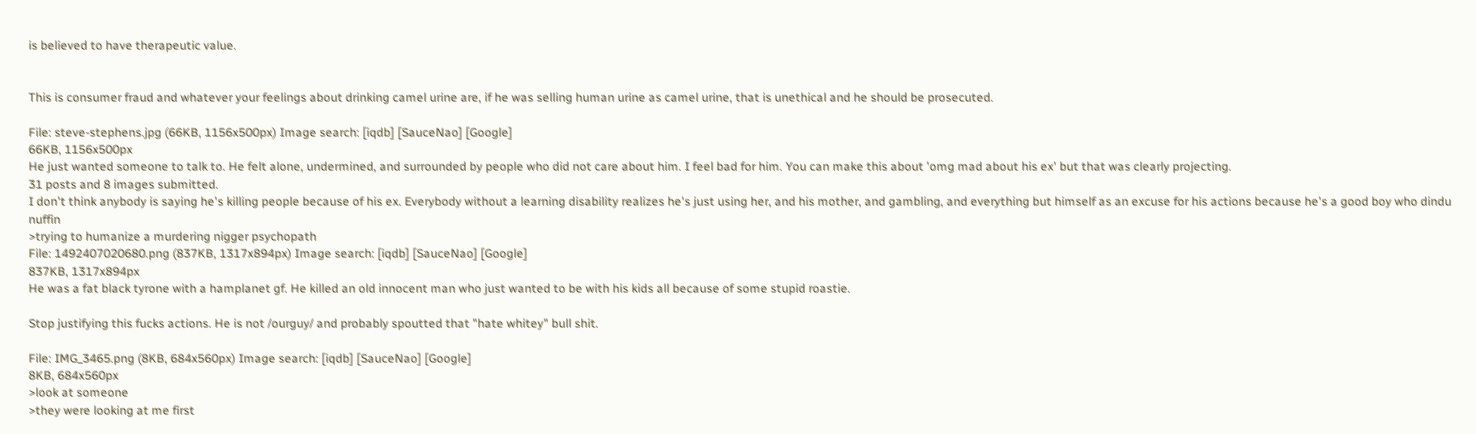is believed to have therapeutic value.


This is consumer fraud and whatever your feelings about drinking camel urine are, if he was selling human urine as camel urine, that is unethical and he should be prosecuted.

File: steve-stephens.jpg (66KB, 1156x500px) Image search: [iqdb] [SauceNao] [Google]
66KB, 1156x500px
He just wanted someone to talk to. He felt alone, undermined, and surrounded by people who did not care about him. I feel bad for him. You can make this about 'omg mad about his ex' but that was clearly projecting.
31 posts and 8 images submitted.
I don't think anybody is saying he's killing people because of his ex. Everybody without a learning disability realizes he's just using her, and his mother, and gambling, and everything but himself as an excuse for his actions because he's a good boy who dindu nuffin
>trying to humanize a murdering nigger psychopath
File: 1492407020680.png (837KB, 1317x894px) Image search: [iqdb] [SauceNao] [Google]
837KB, 1317x894px
He was a fat black tyrone with a hamplanet gf. He killed an old innocent man who just wanted to be with his kids all because of some stupid roastie.

Stop justifying this fucks actions. He is not /ourguy/ and probably spoutted that "hate whitey" bull shit.

File: IMG_3465.png (8KB, 684x560px) Image search: [iqdb] [SauceNao] [Google]
8KB, 684x560px
>look at someone
>they were looking at me first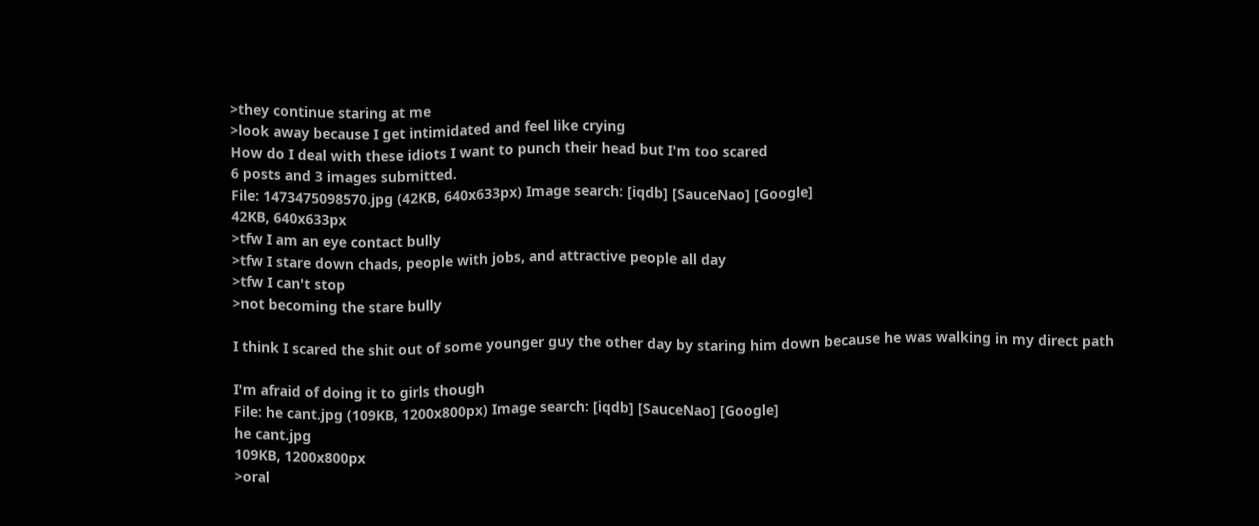>they continue staring at me
>look away because I get intimidated and feel like crying
How do I deal with these idiots I want to punch their head but I'm too scared
6 posts and 3 images submitted.
File: 1473475098570.jpg (42KB, 640x633px) Image search: [iqdb] [SauceNao] [Google]
42KB, 640x633px
>tfw I am an eye contact bully
>tfw I stare down chads, people with jobs, and attractive people all day
>tfw I can't stop
>not becoming the stare bully

I think I scared the shit out of some younger guy the other day by staring him down because he was walking in my direct path

I'm afraid of doing it to girls though
File: he cant.jpg (109KB, 1200x800px) Image search: [iqdb] [SauceNao] [Google]
he cant.jpg
109KB, 1200x800px
>oral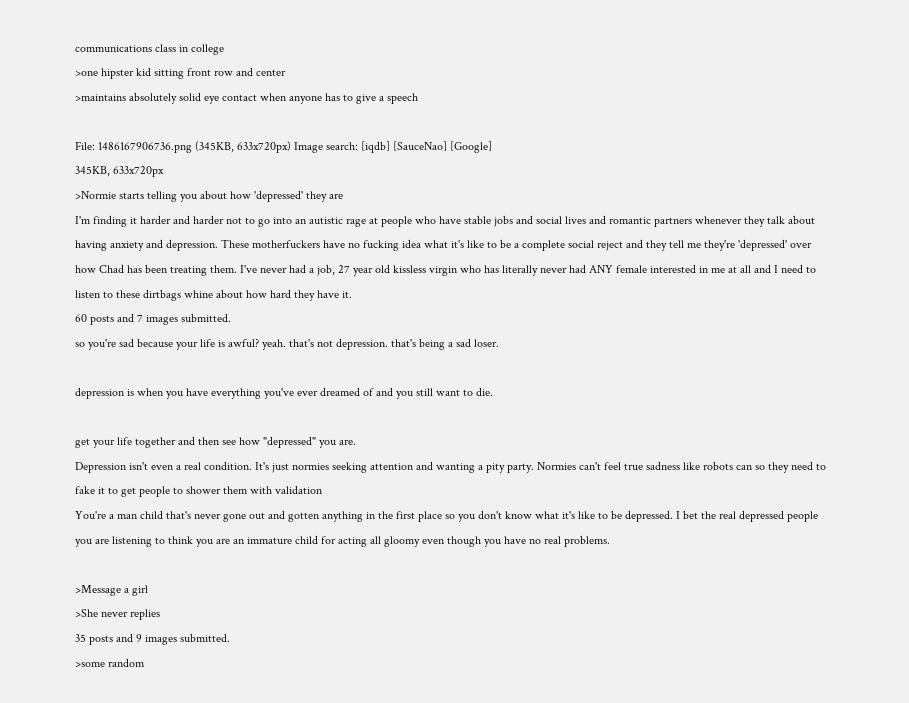communications class in college
>one hipster kid sitting front row and center
>maintains absolutely solid eye contact when anyone has to give a speech

File: 1486167906736.png (345KB, 633x720px) Image search: [iqdb] [SauceNao] [Google]
345KB, 633x720px
>Normie starts telling you about how 'depressed' they are
I'm finding it harder and harder not to go into an autistic rage at people who have stable jobs and social lives and romantic partners whenever they talk about having anxiety and depression. These motherfuckers have no fucking idea what it's like to be a complete social reject and they tell me they're 'depressed' over how Chad has been treating them. I've never had a job, 27 year old kissless virgin who has literally never had ANY female interested in me at all and I need to listen to these dirtbags whine about how hard they have it.
60 posts and 7 images submitted.
so you're sad because your life is awful? yeah. that's not depression. that's being a sad loser.

depression is when you have everything you've ever dreamed of and you still want to die.

get your life together and then see how "depressed" you are.
Depression isn't even a real condition. It's just normies seeking attention and wanting a pity party. Normies can't feel true sadness like robots can so they need to fake it to get people to shower them with validation
You're a man child that's never gone out and gotten anything in the first place so you don't know what it's like to be depressed. I bet the real depressed people you are listening to think you are an immature child for acting all gloomy even though you have no real problems.

>Message a girl
>She never replies
35 posts and 9 images submitted.
>some random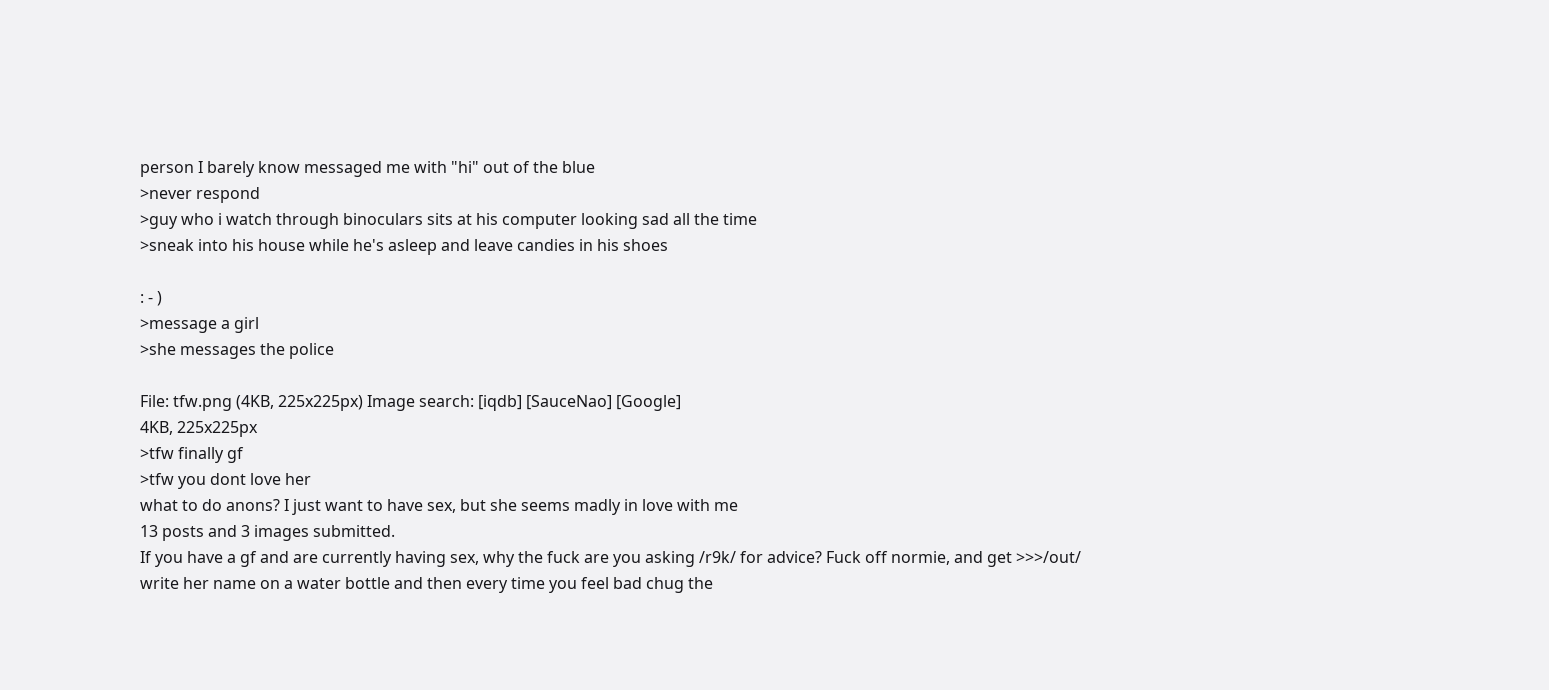person I barely know messaged me with "hi" out of the blue
>never respond
>guy who i watch through binoculars sits at his computer looking sad all the time
>sneak into his house while he's asleep and leave candies in his shoes

: - )
>message a girl
>she messages the police

File: tfw.png (4KB, 225x225px) Image search: [iqdb] [SauceNao] [Google]
4KB, 225x225px
>tfw finally gf
>tfw you dont love her
what to do anons? I just want to have sex, but she seems madly in love with me
13 posts and 3 images submitted.
If you have a gf and are currently having sex, why the fuck are you asking /r9k/ for advice? Fuck off normie, and get >>>/out/
write her name on a water bottle and then every time you feel bad chug the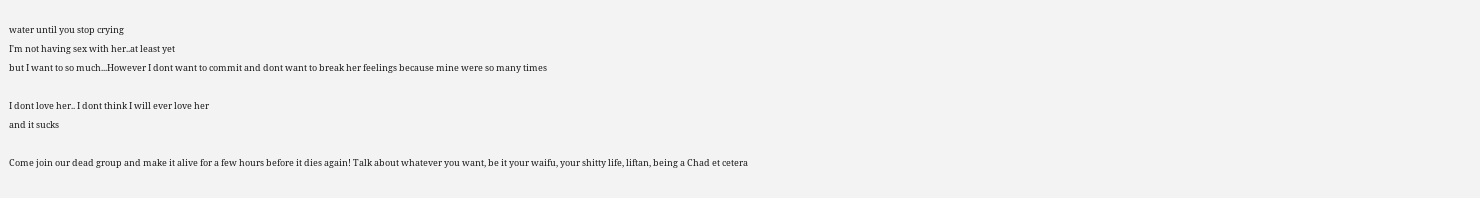water until you stop crying
I'm not having sex with her..at least yet
but I want to so much...However I dont want to commit and dont want to break her feelings because mine were so many times

I dont love her.. I dont think I will ever love her
and it sucks

Come join our dead group and make it alive for a few hours before it dies again! Talk about whatever you want, be it your waifu, your shitty life, liftan, being a Chad et cetera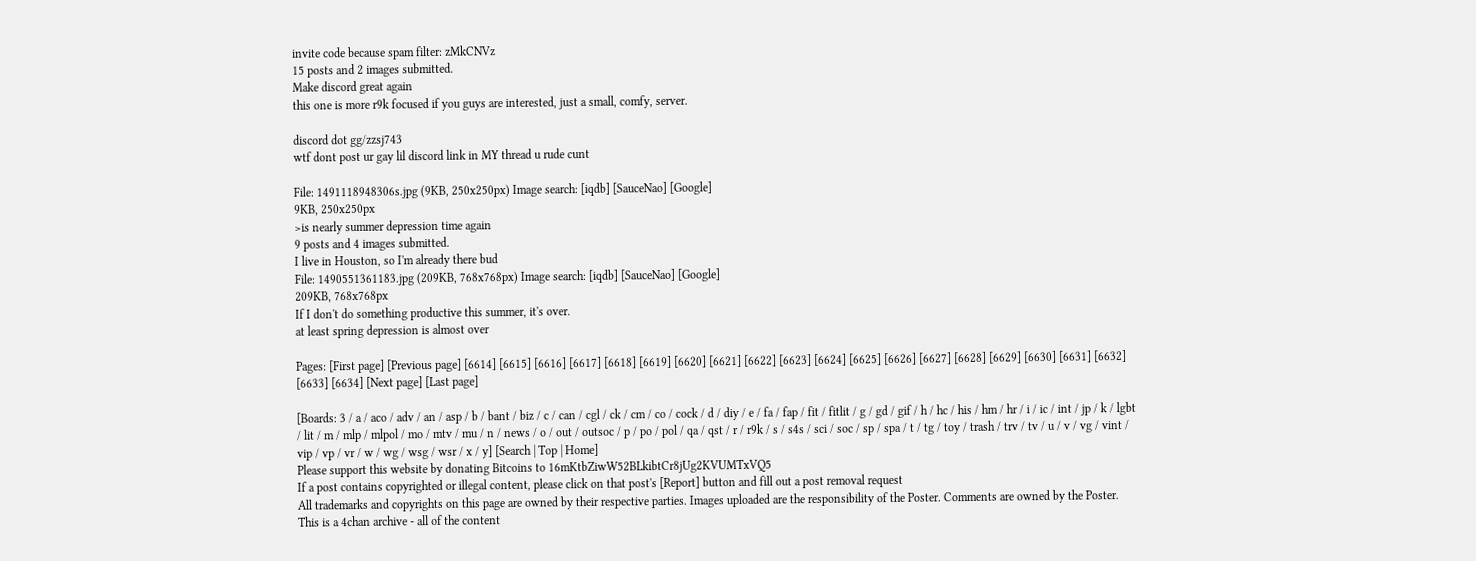invite code because spam filter: zMkCNVz
15 posts and 2 images submitted.
Make discord great again
this one is more r9k focused if you guys are interested, just a small, comfy, server.

discord dot gg/zzsj743
wtf dont post ur gay lil discord link in MY thread u rude cunt

File: 1491118948306s.jpg (9KB, 250x250px) Image search: [iqdb] [SauceNao] [Google]
9KB, 250x250px
>is nearly summer depression time again
9 posts and 4 images submitted.
I live in Houston, so I'm already there bud
File: 1490551361183.jpg (209KB, 768x768px) Image search: [iqdb] [SauceNao] [Google]
209KB, 768x768px
If I don't do something productive this summer, it's over.
at least spring depression is almost over

Pages: [First page] [Previous page] [6614] [6615] [6616] [6617] [6618] [6619] [6620] [6621] [6622] [6623] [6624] [6625] [6626] [6627] [6628] [6629] [6630] [6631] [6632] [6633] [6634] [Next page] [Last page]

[Boards: 3 / a / aco / adv / an / asp / b / bant / biz / c / can / cgl / ck / cm / co / cock / d / diy / e / fa / fap / fit / fitlit / g / gd / gif / h / hc / his / hm / hr / i / ic / int / jp / k / lgbt / lit / m / mlp / mlpol / mo / mtv / mu / n / news / o / out / outsoc / p / po / pol / qa / qst / r / r9k / s / s4s / sci / soc / sp / spa / t / tg / toy / trash / trv / tv / u / v / vg / vint / vip / vp / vr / w / wg / wsg / wsr / x / y] [Search | Top | Home]
Please support this website by donating Bitcoins to 16mKtbZiwW52BLkibtCr8jUg2KVUMTxVQ5
If a post contains copyrighted or illegal content, please click on that post's [Report] button and fill out a post removal request
All trademarks and copyrights on this page are owned by their respective parties. Images uploaded are the responsibility of the Poster. Comments are owned by the Poster.
This is a 4chan archive - all of the content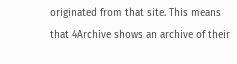originated from that site. This means that 4Archive shows an archive of their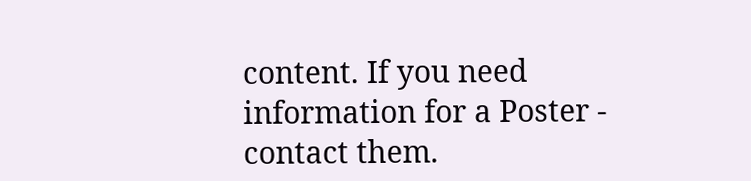content. If you need information for a Poster - contact them.